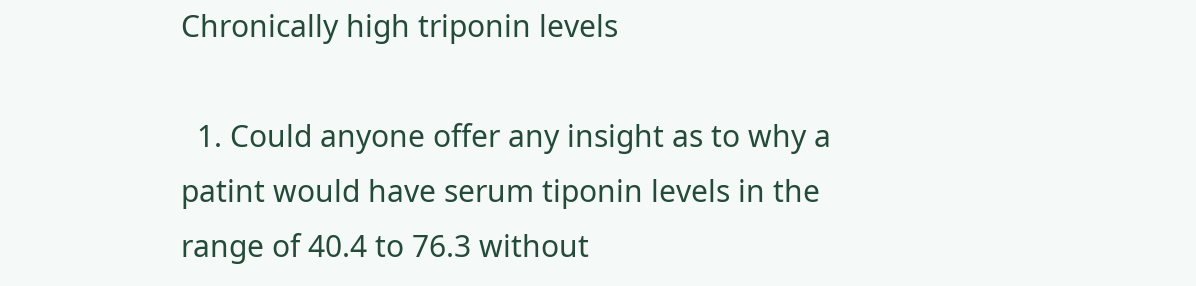Chronically high triponin levels

  1. Could anyone offer any insight as to why a patint would have serum tiponin levels in the range of 40.4 to 76.3 without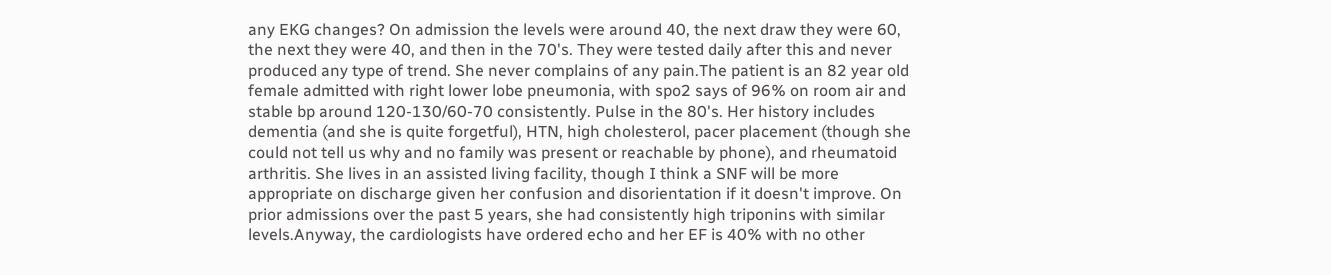any EKG changes? On admission the levels were around 40, the next draw they were 60, the next they were 40, and then in the 70's. They were tested daily after this and never produced any type of trend. She never complains of any pain.The patient is an 82 year old female admitted with right lower lobe pneumonia, with spo2 says of 96% on room air and stable bp around 120-130/60-70 consistently. Pulse in the 80's. Her history includes dementia (and she is quite forgetful), HTN, high cholesterol, pacer placement (though she could not tell us why and no family was present or reachable by phone), and rheumatoid arthritis. She lives in an assisted living facility, though I think a SNF will be more appropriate on discharge given her confusion and disorientation if it doesn't improve. On prior admissions over the past 5 years, she had consistently high triponins with similar levels.Anyway, the cardiologists have ordered echo and her EF is 40% with no other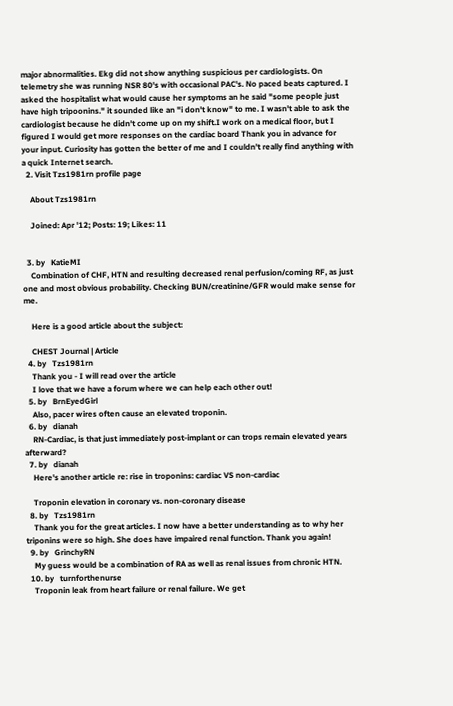major abnormalities. Ekg did not show anything suspicious per cardiologists. On telemetry she was running NSR 80's with occasional PAC's. No paced beats captured. I asked the hospitalist what would cause her symptoms an he said "some people just have high tripoonins." it sounded like an "i don't know" to me. I wasn't able to ask the cardiologist because he didn't come up on my shift.I work on a medical floor, but I figured I would get more responses on the cardiac board Thank you in advance for your input. Curiosity has gotten the better of me and I couldn't really find anything with a quick Internet search.
  2. Visit Tzs1981rn profile page

    About Tzs1981rn

    Joined: Apr '12; Posts: 19; Likes: 11


  3. by   KatieMI
    Combination of CHF, HTN and resulting decreased renal perfusion/coming RF, as just one and most obvious probability. Checking BUN/creatinine/GFR would make sense for me.

    Here is a good article about the subject:

    CHEST Journal | Article
  4. by   Tzs1981rn
    Thank you - I will read over the article
    I love that we have a forum where we can help each other out!
  5. by   BrnEyedGirl
    Also, pacer wires often cause an elevated troponin.
  6. by   dianah
    RN-Cardiac, is that just immediately post-implant or can trops remain elevated years afterward?
  7. by   dianah
    Here's another article re: rise in troponins: cardiac VS non-cardiac

    Troponin elevation in coronary vs. non-coronary disease
  8. by   Tzs1981rn
    Thank you for the great articles. I now have a better understanding as to why her triponins were so high. She does have impaired renal function. Thank you again!
  9. by   GrinchyRN
    My guess would be a combination of RA as well as renal issues from chronic HTN.
  10. by   turnforthenurse
    Troponin leak from heart failure or renal failure. We get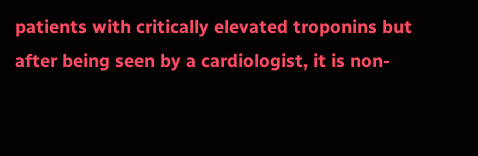patients with critically elevated troponins but after being seen by a cardiologist, it is non-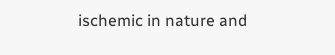ischemic in nature and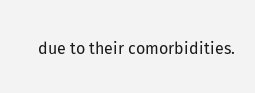due to their comorbidities.